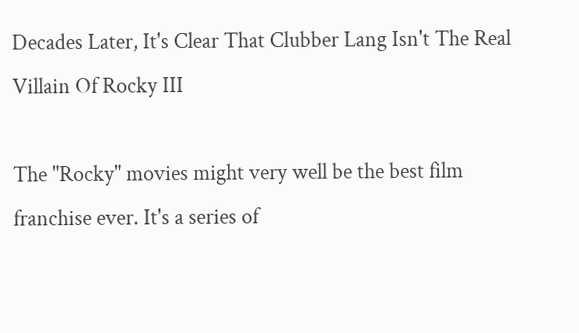Decades Later, It's Clear That Clubber Lang Isn't The Real Villain Of Rocky III

The "Rocky" movies might very well be the best film franchise ever. It's a series of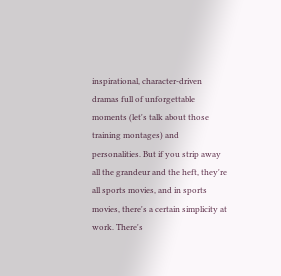inspirational, character-driven dramas full of unforgettable moments (let's talk about those training montages) and personalities. But if you strip away all the grandeur and the heft, they're all sports movies, and in sports movies, there's a certain simplicity at work. There's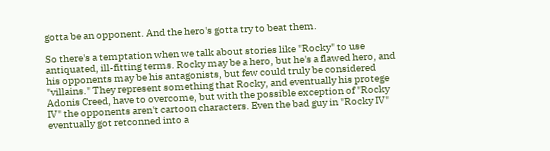gotta be an opponent. And the hero's gotta try to beat them.

So there's a temptation when we talk about stories like "Rocky" to use antiquated, ill-fitting terms. Rocky may be a hero, but he's a flawed hero, and his opponents may be his antagonists, but few could truly be considered "villains." They represent something that Rocky, and eventually his protege Adonis Creed, have to overcome, but with the possible exception of "Rocky IV" the opponents aren't cartoon characters. Even the bad guy in "Rocky IV" eventually got retconned into a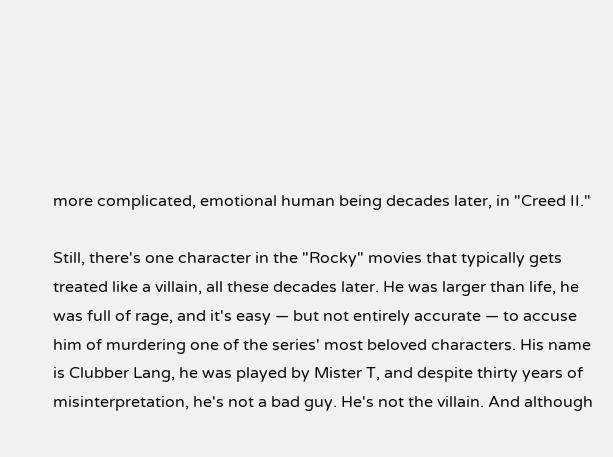more complicated, emotional human being decades later, in "Creed II."

Still, there's one character in the "Rocky" movies that typically gets treated like a villain, all these decades later. He was larger than life, he was full of rage, and it's easy — but not entirely accurate — to accuse him of murdering one of the series' most beloved characters. His name is Clubber Lang, he was played by Mister T, and despite thirty years of misinterpretation, he's not a bad guy. He's not the villain. And although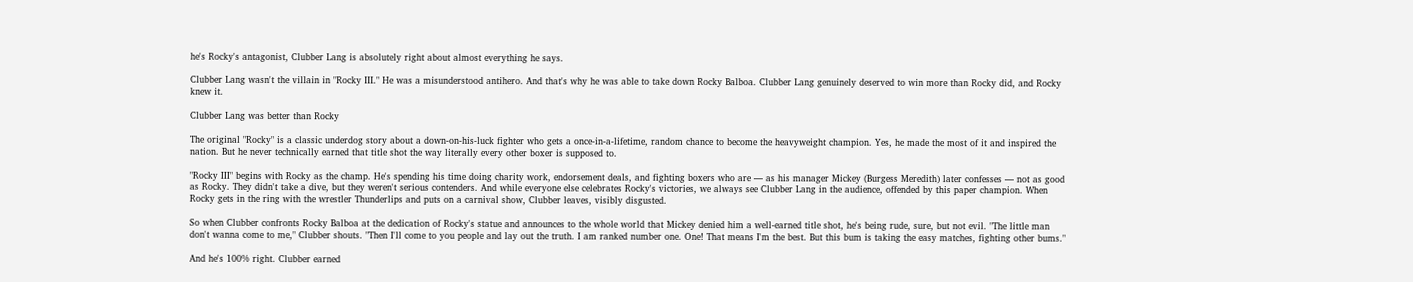he's Rocky's antagonist, Clubber Lang is absolutely right about almost everything he says.

Clubber Lang wasn't the villain in "Rocky III." He was a misunderstood antihero. And that's why he was able to take down Rocky Balboa. Clubber Lang genuinely deserved to win more than Rocky did, and Rocky knew it.

Clubber Lang was better than Rocky

The original "Rocky" is a classic underdog story about a down-on-his-luck fighter who gets a once-in-a-lifetime, random chance to become the heavyweight champion. Yes, he made the most of it and inspired the nation. But he never technically earned that title shot the way literally every other boxer is supposed to.

"Rocky III" begins with Rocky as the champ. He's spending his time doing charity work, endorsement deals, and fighting boxers who are — as his manager Mickey (Burgess Meredith) later confesses — not as good as Rocky. They didn't take a dive, but they weren't serious contenders. And while everyone else celebrates Rocky's victories, we always see Clubber Lang in the audience, offended by this paper champion. When Rocky gets in the ring with the wrestler Thunderlips and puts on a carnival show, Clubber leaves, visibly disgusted.

So when Clubber confronts Rocky Balboa at the dedication of Rocky's statue and announces to the whole world that Mickey denied him a well-earned title shot, he's being rude, sure, but not evil. "The little man don't wanna come to me," Clubber shouts. "Then I'll come to you people and lay out the truth. I am ranked number one. One! That means I'm the best. But this bum is taking the easy matches, fighting other bums."

And he's 100% right. Clubber earned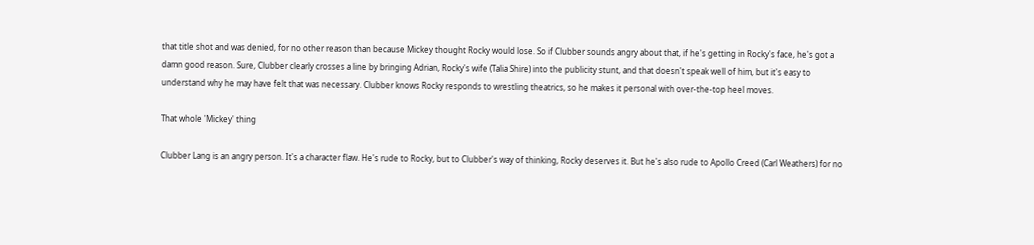that title shot and was denied, for no other reason than because Mickey thought Rocky would lose. So if Clubber sounds angry about that, if he's getting in Rocky's face, he's got a damn good reason. Sure, Clubber clearly crosses a line by bringing Adrian, Rocky's wife (Talia Shire) into the publicity stunt, and that doesn't speak well of him, but it's easy to understand why he may have felt that was necessary. Clubber knows Rocky responds to wrestling theatrics, so he makes it personal with over-the-top heel moves.

That whole 'Mickey' thing

Clubber Lang is an angry person. It's a character flaw. He's rude to Rocky, but to Clubber's way of thinking, Rocky deserves it. But he's also rude to Apollo Creed (Carl Weathers) for no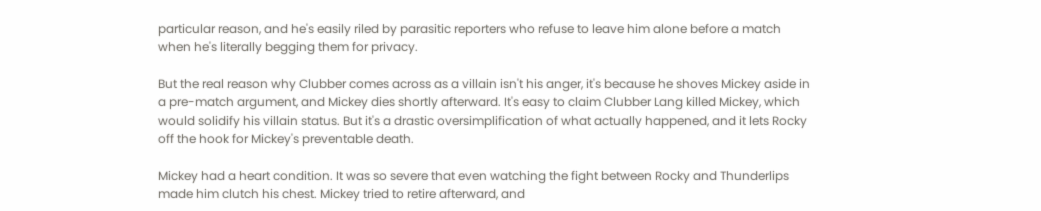particular reason, and he's easily riled by parasitic reporters who refuse to leave him alone before a match when he's literally begging them for privacy.

But the real reason why Clubber comes across as a villain isn't his anger, it's because he shoves Mickey aside in a pre-match argument, and Mickey dies shortly afterward. It's easy to claim Clubber Lang killed Mickey, which would solidify his villain status. But it's a drastic oversimplification of what actually happened, and it lets Rocky off the hook for Mickey's preventable death.

Mickey had a heart condition. It was so severe that even watching the fight between Rocky and Thunderlips made him clutch his chest. Mickey tried to retire afterward, and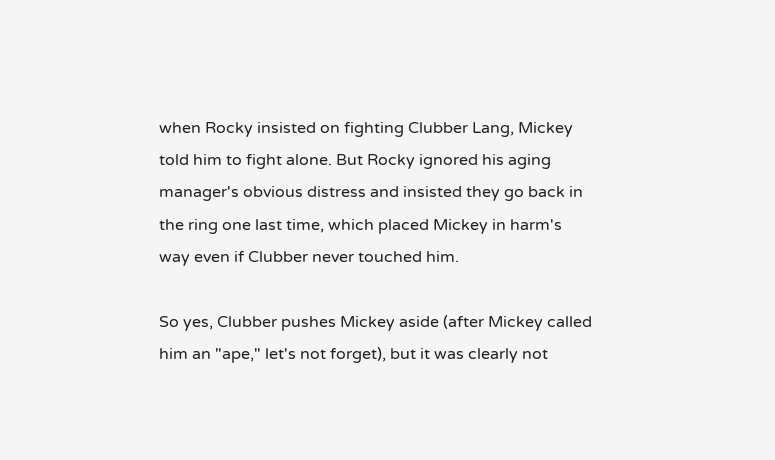when Rocky insisted on fighting Clubber Lang, Mickey told him to fight alone. But Rocky ignored his aging manager's obvious distress and insisted they go back in the ring one last time, which placed Mickey in harm's way even if Clubber never touched him.

So yes, Clubber pushes Mickey aside (after Mickey called him an "ape," let's not forget), but it was clearly not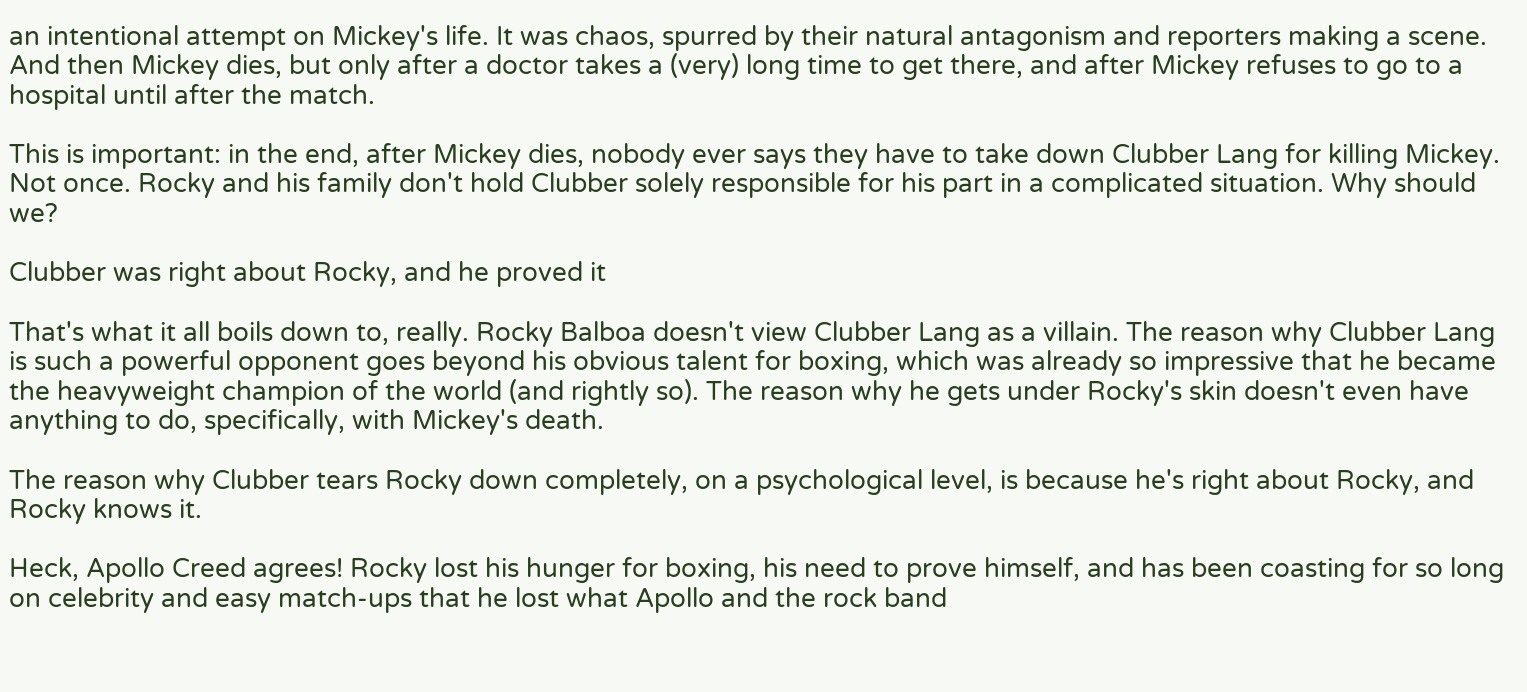an intentional attempt on Mickey's life. It was chaos, spurred by their natural antagonism and reporters making a scene. And then Mickey dies, but only after a doctor takes a (very) long time to get there, and after Mickey refuses to go to a hospital until after the match.

This is important: in the end, after Mickey dies, nobody ever says they have to take down Clubber Lang for killing Mickey. Not once. Rocky and his family don't hold Clubber solely responsible for his part in a complicated situation. Why should we?

Clubber was right about Rocky, and he proved it

That's what it all boils down to, really. Rocky Balboa doesn't view Clubber Lang as a villain. The reason why Clubber Lang is such a powerful opponent goes beyond his obvious talent for boxing, which was already so impressive that he became the heavyweight champion of the world (and rightly so). The reason why he gets under Rocky's skin doesn't even have anything to do, specifically, with Mickey's death.

The reason why Clubber tears Rocky down completely, on a psychological level, is because he's right about Rocky, and Rocky knows it.

Heck, Apollo Creed agrees! Rocky lost his hunger for boxing, his need to prove himself, and has been coasting for so long on celebrity and easy match-ups that he lost what Apollo and the rock band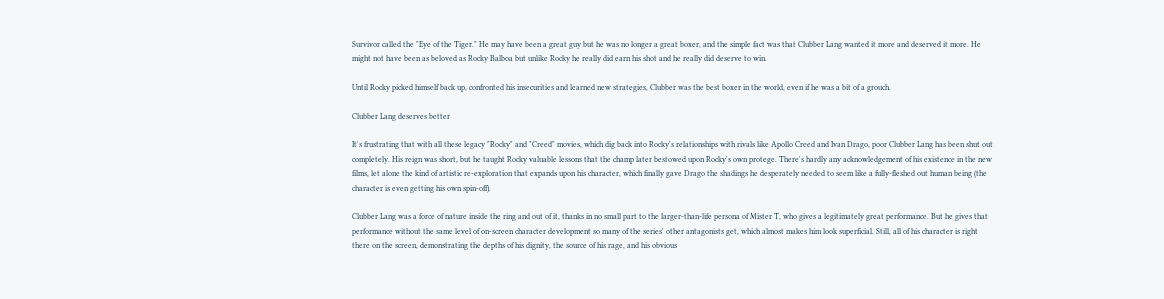Survivor called the "Eye of the Tiger." He may have been a great guy but he was no longer a great boxer, and the simple fact was that Clubber Lang wanted it more and deserved it more. He might not have been as beloved as Rocky Balboa but unlike Rocky he really did earn his shot and he really did deserve to win.

Until Rocky picked himself back up, confronted his insecurities and learned new strategies, Clubber was the best boxer in the world, even if he was a bit of a grouch.

Clubber Lang deserves better

It's frustrating that with all these legacy "Rocky" and "Creed" movies, which dig back into Rocky's relationships with rivals like Apollo Creed and Ivan Drago, poor Clubber Lang has been shut out completely. His reign was short, but he taught Rocky valuable lessons that the champ later bestowed upon Rocky's own protege. There's hardly any acknowledgement of his existence in the new films, let alone the kind of artistic re-exploration that expands upon his character, which finally gave Drago the shadings he desperately needed to seem like a fully-fleshed out human being (the character is even getting his own spin-off).

Clubber Lang was a force of nature inside the ring and out of it, thanks in no small part to the larger-than-life persona of Mister T, who gives a legitimately great performance. But he gives that performance without the same level of on-screen character development so many of the series' other antagonists get, which almost makes him look superficial. Still, all of his character is right there on the screen, demonstrating the depths of his dignity, the source of his rage, and his obvious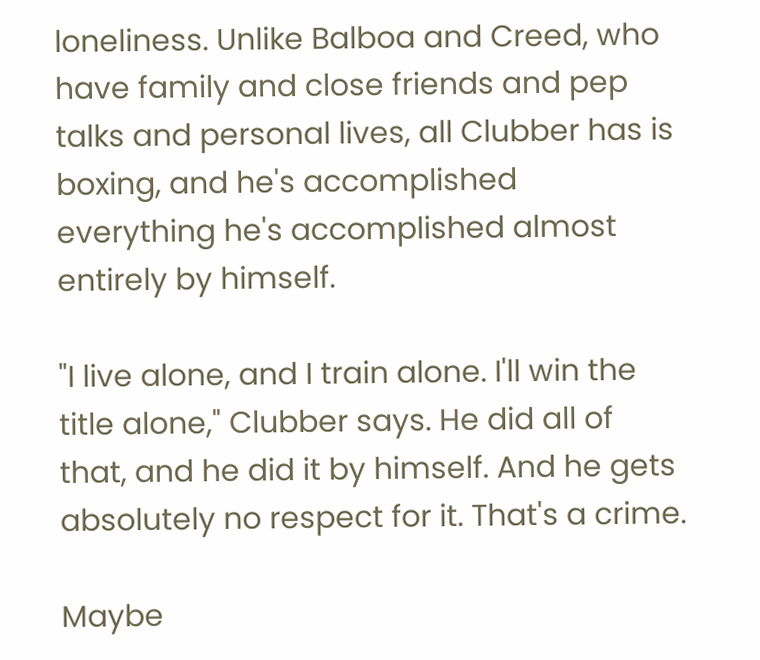loneliness. Unlike Balboa and Creed, who have family and close friends and pep talks and personal lives, all Clubber has is boxing, and he's accomplished everything he's accomplished almost entirely by himself.

"I live alone, and I train alone. I'll win the title alone," Clubber says. He did all of that, and he did it by himself. And he gets absolutely no respect for it. That's a crime.

Maybe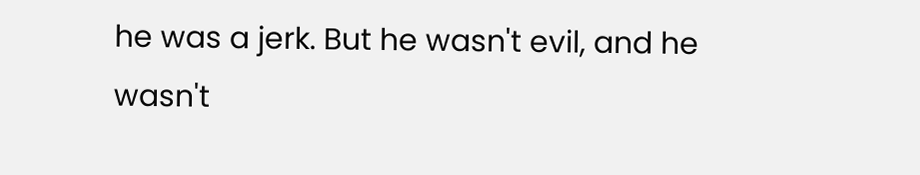he was a jerk. But he wasn't evil, and he wasn't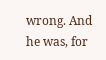wrong. And he was, for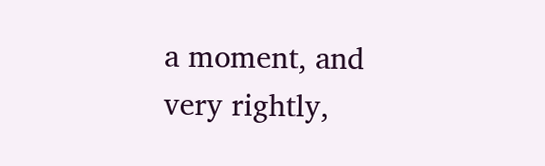a moment, and very rightly,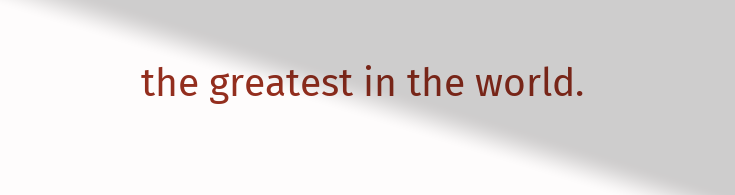the greatest in the world.